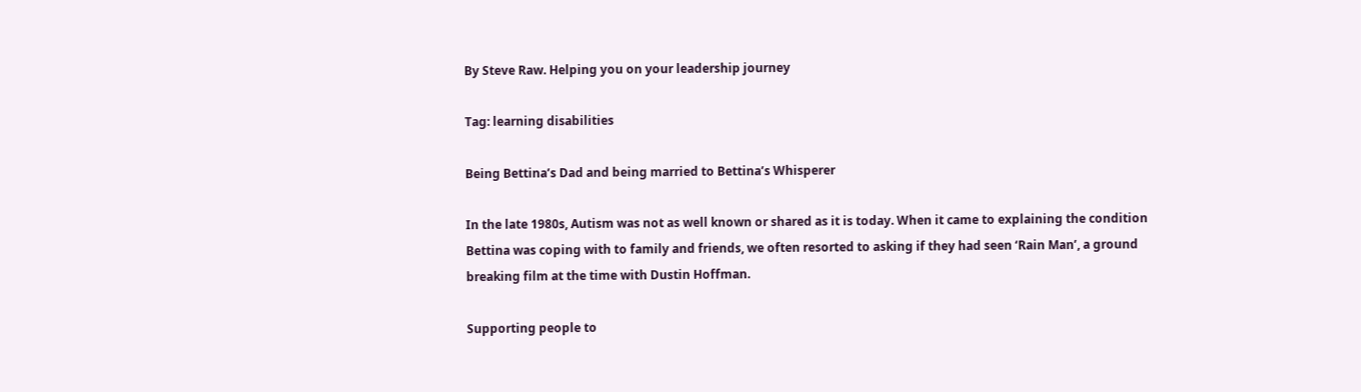By Steve Raw. Helping you on your leadership journey

Tag: learning disabilities

Being Bettina’s Dad and being married to Bettina’s Whisperer

In the late 1980s, Autism was not as well known or shared as it is today. When it came to explaining the condition Bettina was coping with to family and friends, we often resorted to asking if they had seen ‘Rain Man’, a ground breaking film at the time with Dustin Hoffman.

Supporting people to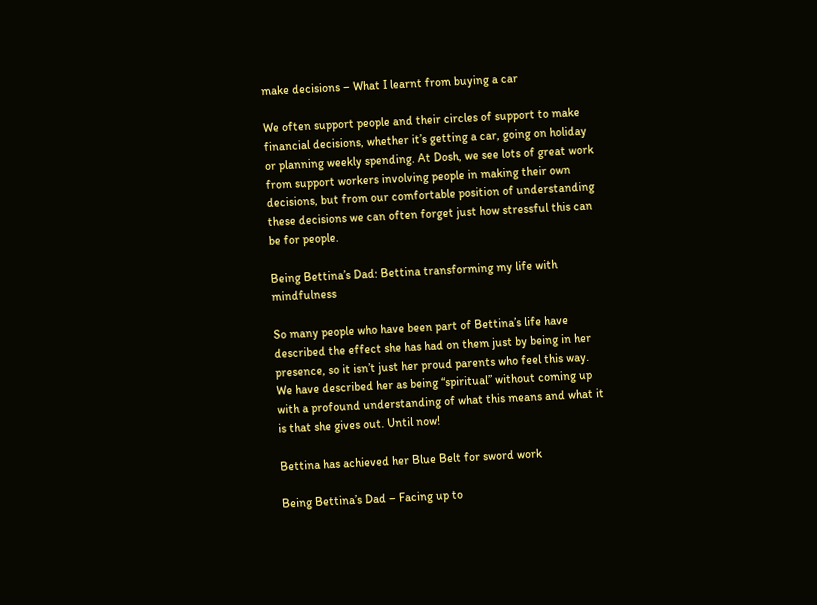make decisions – What I learnt from buying a car

We often support people and their circles of support to make financial decisions, whether it’s getting a car, going on holiday or planning weekly spending. At Dosh, we see lots of great work from support workers involving people in making their own decisions, but from our comfortable position of understanding these decisions we can often forget just how stressful this can be for people.

Being Bettina’s Dad: Bettina transforming my life with mindfulness

So many people who have been part of Bettina’s life have described the effect she has had on them just by being in her presence, so it isn’t just her proud parents who feel this way. We have described her as being “spiritual” without coming up with a profound understanding of what this means and what it is that she gives out. Until now!

Bettina has achieved her Blue Belt for sword work

Being Bettina’s Dad – Facing up to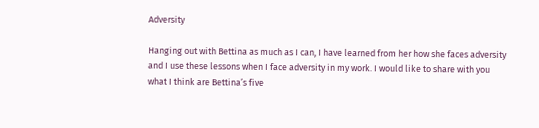Adversity

Hanging out with Bettina as much as I can, I have learned from her how she faces adversity and I use these lessons when I face adversity in my work. I would like to share with you what I think are Bettina’s five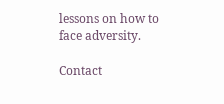lessons on how to face adversity.

Contact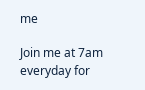me

Join me at 7am everyday for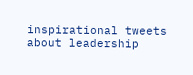inspirational tweets about leadership